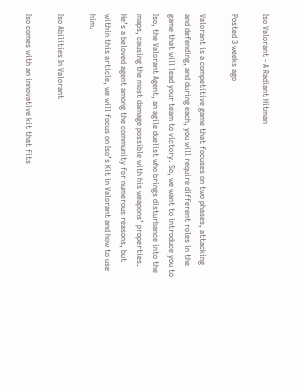Iso Valorant - A Radiant Hitman

Posted 3 weeks ago

Valorant is a competitive game that focuses on two phases, attacking and defending, and during each, you will require different roles in the game that will lead your team to victory. So, we want to introduce you to Iso, the Valorant Agent, an agile duelist who brings disturbance into the maps, causing the most damage possible with his weapons’ properties. He’s a beloved agent among the community for numerous reasons, but within this article, we will focus on Iso’s Kit in Valorant and how to use him.

Iso Abilities In Valorant

Iso comes with an innovative kit that fits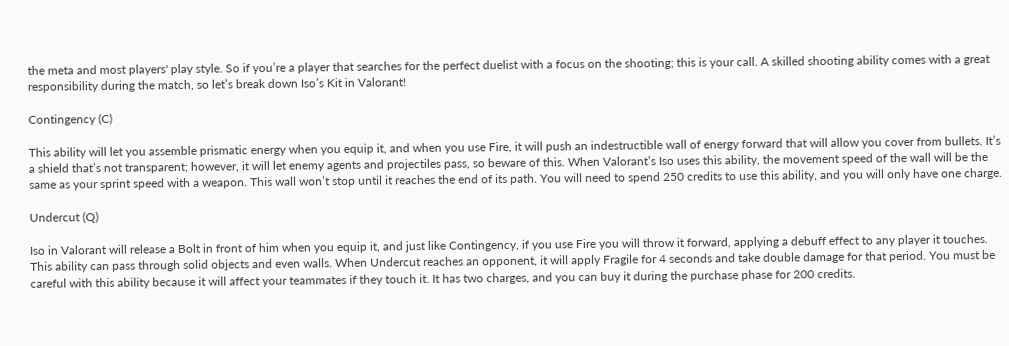the meta and most players' play style. So if you’re a player that searches for the perfect duelist with a focus on the shooting; this is your call. A skilled shooting ability comes with a great responsibility during the match, so let’s break down Iso’s Kit in Valorant!

Contingency (C)

This ability will let you assemble prismatic energy when you equip it, and when you use Fire, it will push an indestructible wall of energy forward that will allow you cover from bullets. It’s a shield that’s not transparent; however, it will let enemy agents and projectiles pass, so beware of this. When Valorant’s Iso uses this ability, the movement speed of the wall will be the same as your sprint speed with a weapon. This wall won’t stop until it reaches the end of its path. You will need to spend 250 credits to use this ability, and you will only have one charge.

Undercut (Q)

Iso in Valorant will release a Bolt in front of him when you equip it, and just like Contingency, if you use Fire you will throw it forward, applying a debuff effect to any player it touches. This ability can pass through solid objects and even walls. When Undercut reaches an opponent, it will apply Fragile for 4 seconds and take double damage for that period. You must be careful with this ability because it will affect your teammates if they touch it. It has two charges, and you can buy it during the purchase phase for 200 credits.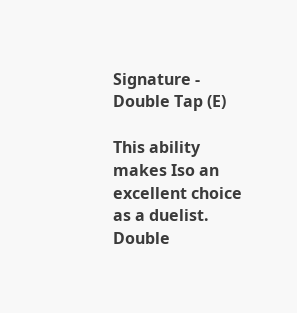Signature - Double Tap (E)

This ability makes Iso an excellent choice as a duelist. Double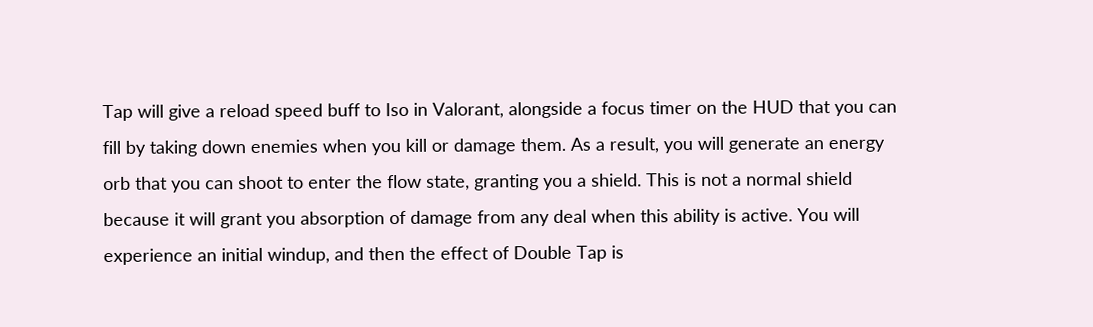Tap will give a reload speed buff to Iso in Valorant, alongside a focus timer on the HUD that you can fill by taking down enemies when you kill or damage them. As a result, you will generate an energy orb that you can shoot to enter the flow state, granting you a shield. This is not a normal shield because it will grant you absorption of damage from any deal when this ability is active. You will experience an initial windup, and then the effect of Double Tap is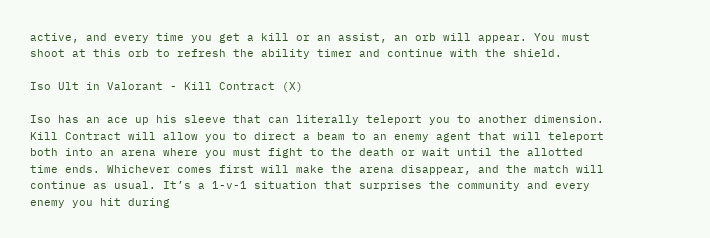active, and every time you get a kill or an assist, an orb will appear. You must shoot at this orb to refresh the ability timer and continue with the shield.

Iso Ult in Valorant - Kill Contract (X)

Iso has an ace up his sleeve that can literally teleport you to another dimension. Kill Contract will allow you to direct a beam to an enemy agent that will teleport both into an arena where you must fight to the death or wait until the allotted time ends. Whichever comes first will make the arena disappear, and the match will continue as usual. It’s a 1-v-1 situation that surprises the community and every enemy you hit during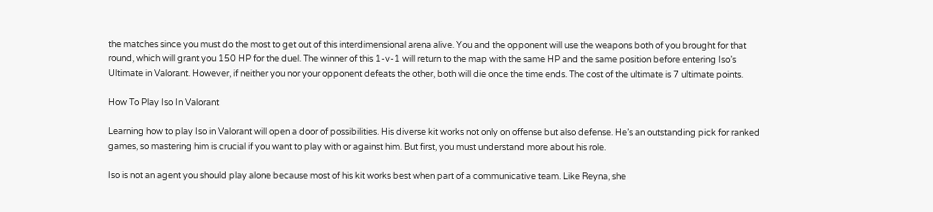the matches since you must do the most to get out of this interdimensional arena alive. You and the opponent will use the weapons both of you brought for that round, which will grant you 150 HP for the duel. The winner of this 1-v-1 will return to the map with the same HP and the same position before entering Iso’s Ultimate in Valorant. However, if neither you nor your opponent defeats the other, both will die once the time ends. The cost of the ultimate is 7 ultimate points.

How To Play Iso In Valorant

Learning how to play Iso in Valorant will open a door of possibilities. His diverse kit works not only on offense but also defense. He’s an outstanding pick for ranked games, so mastering him is crucial if you want to play with or against him. But first, you must understand more about his role.

Iso is not an agent you should play alone because most of his kit works best when part of a communicative team. Like Reyna, she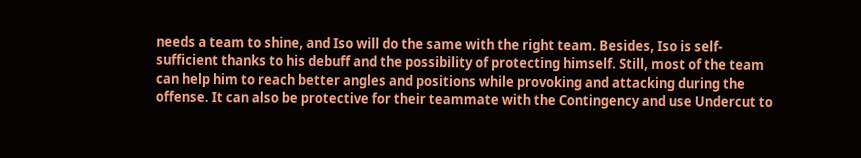needs a team to shine, and Iso will do the same with the right team. Besides, Iso is self-sufficient thanks to his debuff and the possibility of protecting himself. Still, most of the team can help him to reach better angles and positions while provoking and attacking during the offense. It can also be protective for their teammate with the Contingency and use Undercut to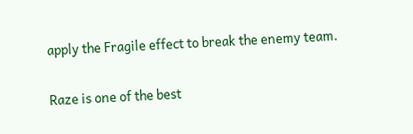apply the Fragile effect to break the enemy team.

Raze is one of the best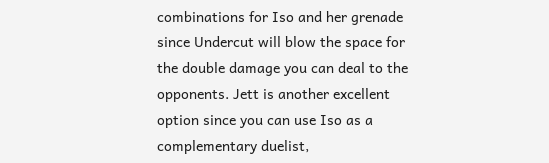combinations for Iso and her grenade since Undercut will blow the space for the double damage you can deal to the opponents. Jett is another excellent option since you can use Iso as a complementary duelist,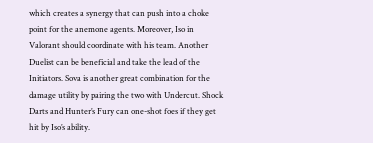which creates a synergy that can push into a choke point for the anemone agents. Moreover, Iso in Valorant should coordinate with his team. Another Duelist can be beneficial and take the lead of the Initiators. Sova is another great combination for the damage utility by pairing the two with Undercut. Shock Darts and Hunter’s Fury can one-shot foes if they get hit by Iso’s ability.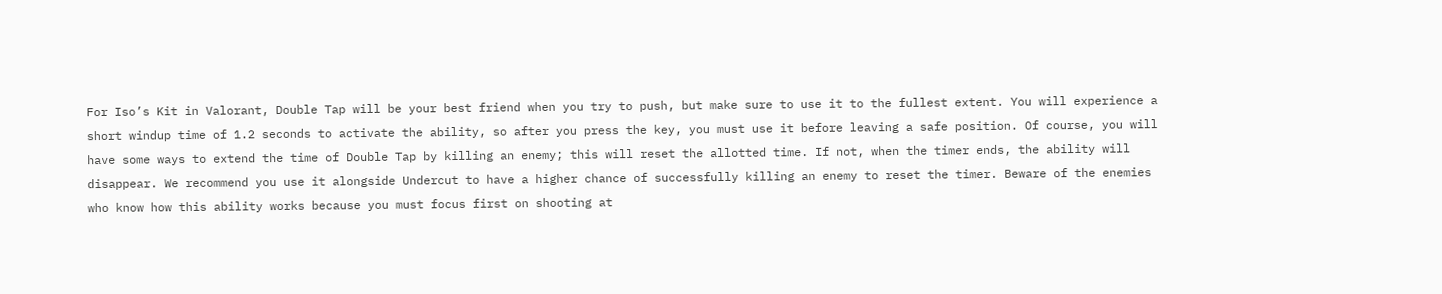For Iso’s Kit in Valorant, Double Tap will be your best friend when you try to push, but make sure to use it to the fullest extent. You will experience a short windup time of 1.2 seconds to activate the ability, so after you press the key, you must use it before leaving a safe position. Of course, you will have some ways to extend the time of Double Tap by killing an enemy; this will reset the allotted time. If not, when the timer ends, the ability will disappear. We recommend you use it alongside Undercut to have a higher chance of successfully killing an enemy to reset the timer. Beware of the enemies who know how this ability works because you must focus first on shooting at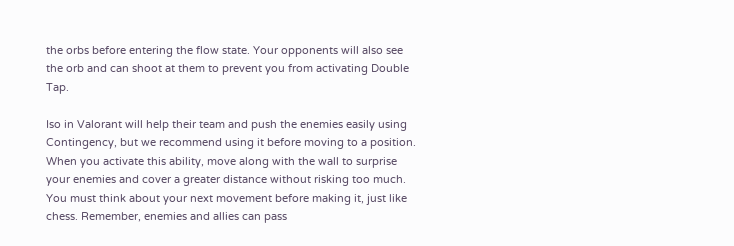the orbs before entering the flow state. Your opponents will also see the orb and can shoot at them to prevent you from activating Double Tap.

Iso in Valorant will help their team and push the enemies easily using Contingency, but we recommend using it before moving to a position. When you activate this ability, move along with the wall to surprise your enemies and cover a greater distance without risking too much. You must think about your next movement before making it, just like chess. Remember, enemies and allies can pass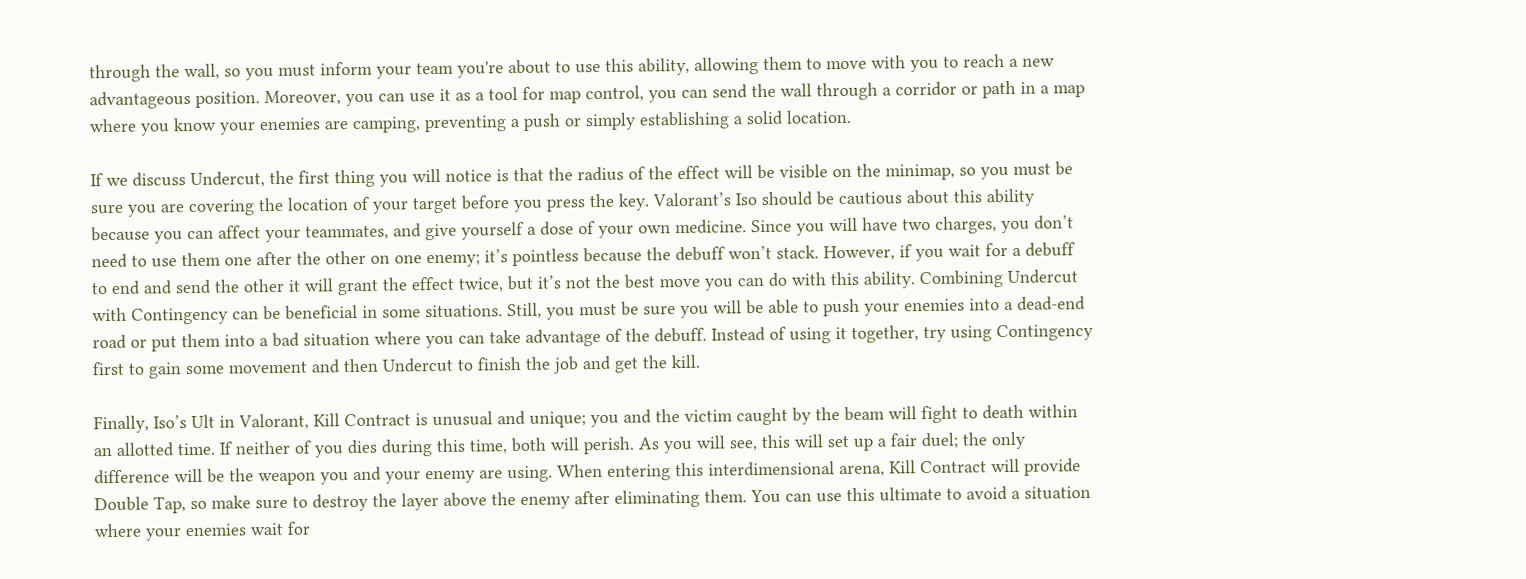through the wall, so you must inform your team you're about to use this ability, allowing them to move with you to reach a new advantageous position. Moreover, you can use it as a tool for map control, you can send the wall through a corridor or path in a map where you know your enemies are camping, preventing a push or simply establishing a solid location.

If we discuss Undercut, the first thing you will notice is that the radius of the effect will be visible on the minimap, so you must be sure you are covering the location of your target before you press the key. Valorant’s Iso should be cautious about this ability because you can affect your teammates, and give yourself a dose of your own medicine. Since you will have two charges, you don’t need to use them one after the other on one enemy; it’s pointless because the debuff won’t stack. However, if you wait for a debuff to end and send the other it will grant the effect twice, but it’s not the best move you can do with this ability. Combining Undercut with Contingency can be beneficial in some situations. Still, you must be sure you will be able to push your enemies into a dead-end road or put them into a bad situation where you can take advantage of the debuff. Instead of using it together, try using Contingency first to gain some movement and then Undercut to finish the job and get the kill.

Finally, Iso’s Ult in Valorant, Kill Contract is unusual and unique; you and the victim caught by the beam will fight to death within an allotted time. If neither of you dies during this time, both will perish. As you will see, this will set up a fair duel; the only difference will be the weapon you and your enemy are using. When entering this interdimensional arena, Kill Contract will provide Double Tap, so make sure to destroy the layer above the enemy after eliminating them. You can use this ultimate to avoid a situation where your enemies wait for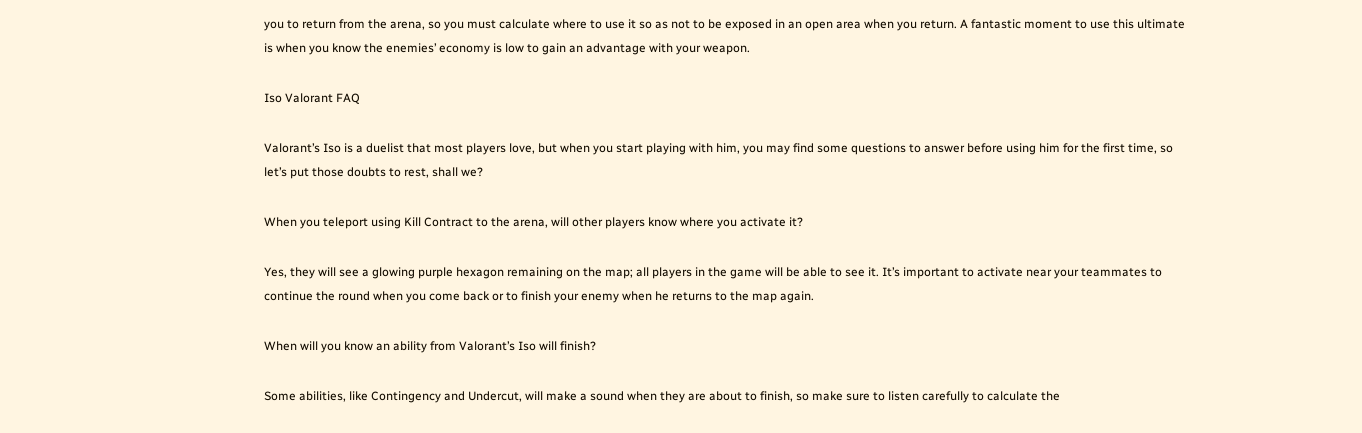you to return from the arena, so you must calculate where to use it so as not to be exposed in an open area when you return. A fantastic moment to use this ultimate is when you know the enemies’ economy is low to gain an advantage with your weapon.

Iso Valorant FAQ

Valorant’s Iso is a duelist that most players love, but when you start playing with him, you may find some questions to answer before using him for the first time, so let’s put those doubts to rest, shall we?

When you teleport using Kill Contract to the arena, will other players know where you activate it?

Yes, they will see a glowing purple hexagon remaining on the map; all players in the game will be able to see it. It’s important to activate near your teammates to continue the round when you come back or to finish your enemy when he returns to the map again.

When will you know an ability from Valorant’s Iso will finish?

Some abilities, like Contingency and Undercut, will make a sound when they are about to finish, so make sure to listen carefully to calculate the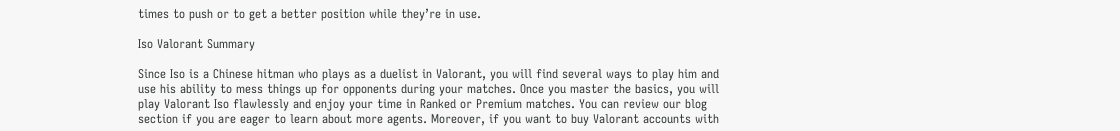times to push or to get a better position while they’re in use.

Iso Valorant Summary

Since Iso is a Chinese hitman who plays as a duelist in Valorant, you will find several ways to play him and use his ability to mess things up for opponents during your matches. Once you master the basics, you will play Valorant Iso flawlessly and enjoy your time in Ranked or Premium matches. You can review our blog section if you are eager to learn about more agents. Moreover, if you want to buy Valorant accounts with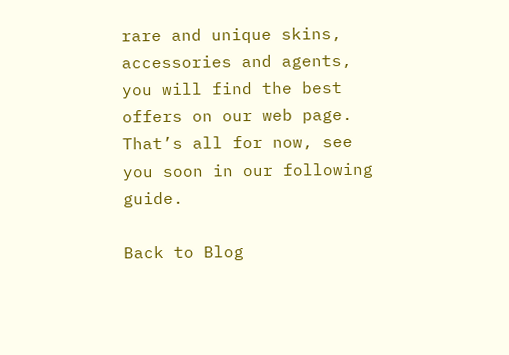rare and unique skins, accessories and agents, you will find the best offers on our web page. That’s all for now, see you soon in our following guide.

Back to Blog